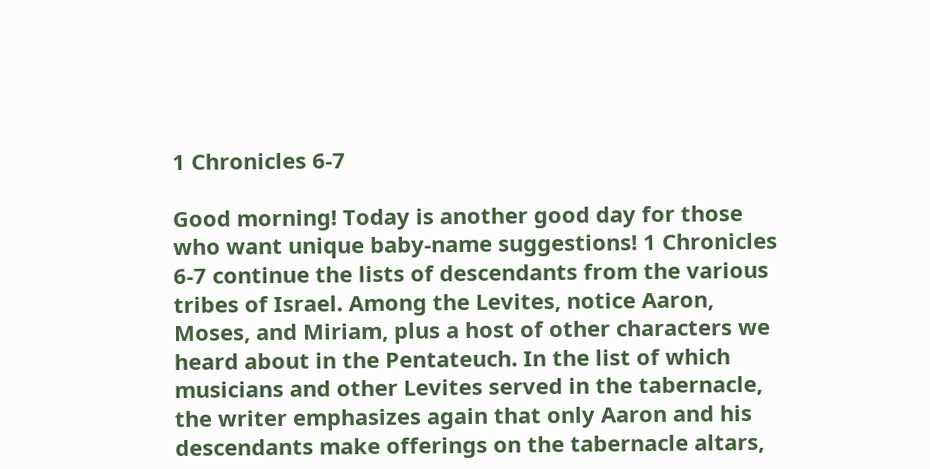1 Chronicles 6-7

Good morning! Today is another good day for those who want unique baby-name suggestions! 1 Chronicles 6-7 continue the lists of descendants from the various tribes of Israel. Among the Levites, notice Aaron, Moses, and Miriam, plus a host of other characters we heard about in the Pentateuch. In the list of which musicians and other Levites served in the tabernacle, the writer emphasizes again that only Aaron and his descendants make offerings on the tabernacle altars,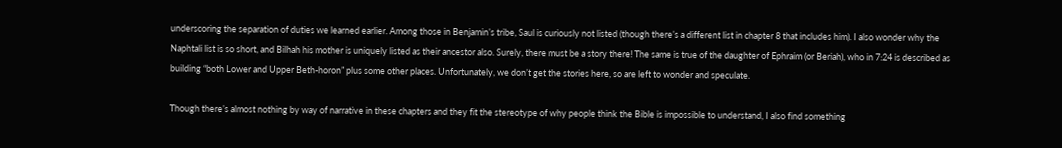underscoring the separation of duties we learned earlier. Among those in Benjamin’s tribe, Saul is curiously not listed (though there’s a different list in chapter 8 that includes him). I also wonder why the Naphtali list is so short, and Bilhah his mother is uniquely listed as their ancestor also. Surely, there must be a story there! The same is true of the daughter of Ephraim (or Beriah), who in 7:24 is described as building “both Lower and Upper Beth-horon” plus some other places. Unfortunately, we don’t get the stories here, so are left to wonder and speculate.

Though there’s almost nothing by way of narrative in these chapters and they fit the stereotype of why people think the Bible is impossible to understand, I also find something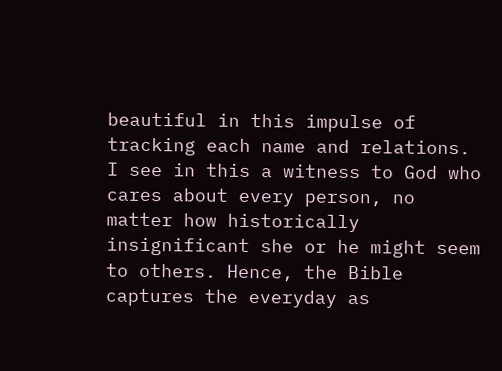beautiful in this impulse of tracking each name and relations. I see in this a witness to God who cares about every person, no matter how historically insignificant she or he might seem to others. Hence, the Bible captures the everyday as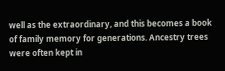well as the extraordinary, and this becomes a book of family memory for generations. Ancestry trees were often kept in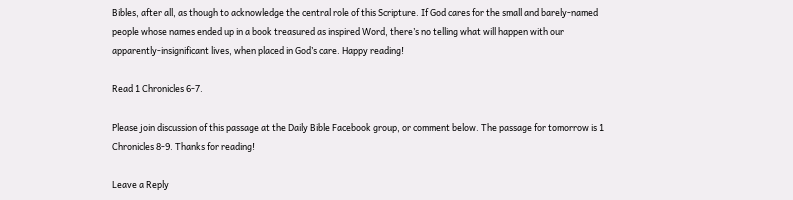Bibles, after all, as though to acknowledge the central role of this Scripture. If God cares for the small and barely-named people whose names ended up in a book treasured as inspired Word, there’s no telling what will happen with our apparently-insignificant lives, when placed in God’s care. Happy reading!

Read 1 Chronicles 6-7.

Please join discussion of this passage at the Daily Bible Facebook group, or comment below. The passage for tomorrow is 1 Chronicles 8-9. Thanks for reading!

Leave a Reply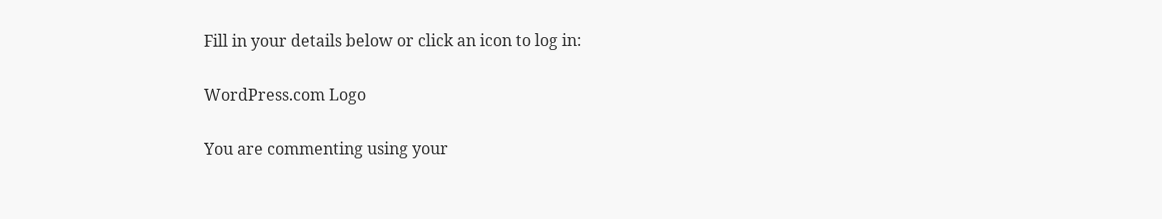Fill in your details below or click an icon to log in:

WordPress.com Logo

You are commenting using your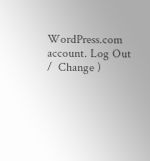WordPress.com account. Log Out /  Change )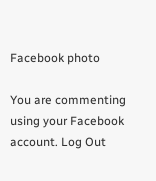Facebook photo

You are commenting using your Facebook account. Log Out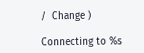/  Change )

Connecting to %s